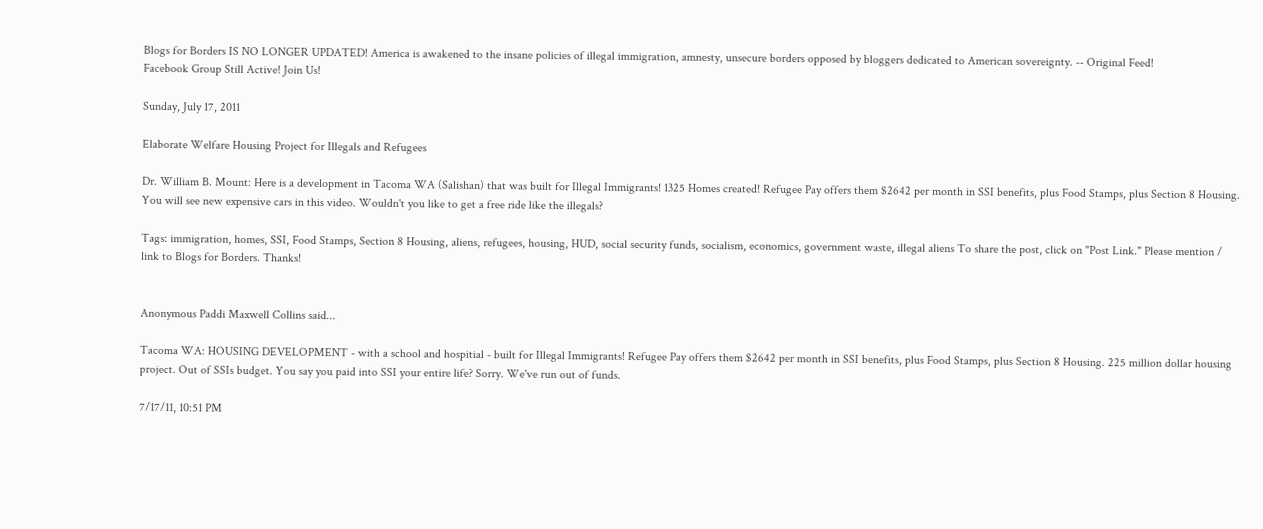Blogs for Borders IS NO LONGER UPDATED! America is awakened to the insane policies of illegal immigration, amnesty, unsecure borders opposed by bloggers dedicated to American sovereignty. -- Original Feed!
Facebook Group Still Active! Join Us!

Sunday, July 17, 2011

Elaborate Welfare Housing Project for Illegals and Refugees

Dr. William B. Mount: Here is a development in Tacoma WA (Salishan) that was built for Illegal Immigrants! 1325 Homes created! Refugee Pay offers them $2642 per month in SSI benefits, plus Food Stamps, plus Section 8 Housing. You will see new expensive cars in this video. Wouldn't you like to get a free ride like the illegals?

Tags: immigration, homes, SSI, Food Stamps, Section 8 Housing, aliens, refugees, housing, HUD, social security funds, socialism, economics, government waste, illegal aliens To share the post, click on "Post Link." Please mention / link to Blogs for Borders. Thanks!


Anonymous Paddi Maxwell Collins said...

Tacoma WA: HOUSING DEVELOPMENT - with a school and hospitial - built for Illegal Immigrants! Refugee Pay offers them $2642 per month in SSI benefits, plus Food Stamps, plus Section 8 Housing. 225 million dollar housing project. Out of SSIs budget. You say you paid into SSI your entire life? Sorry. We've run out of funds.

7/17/11, 10:51 PM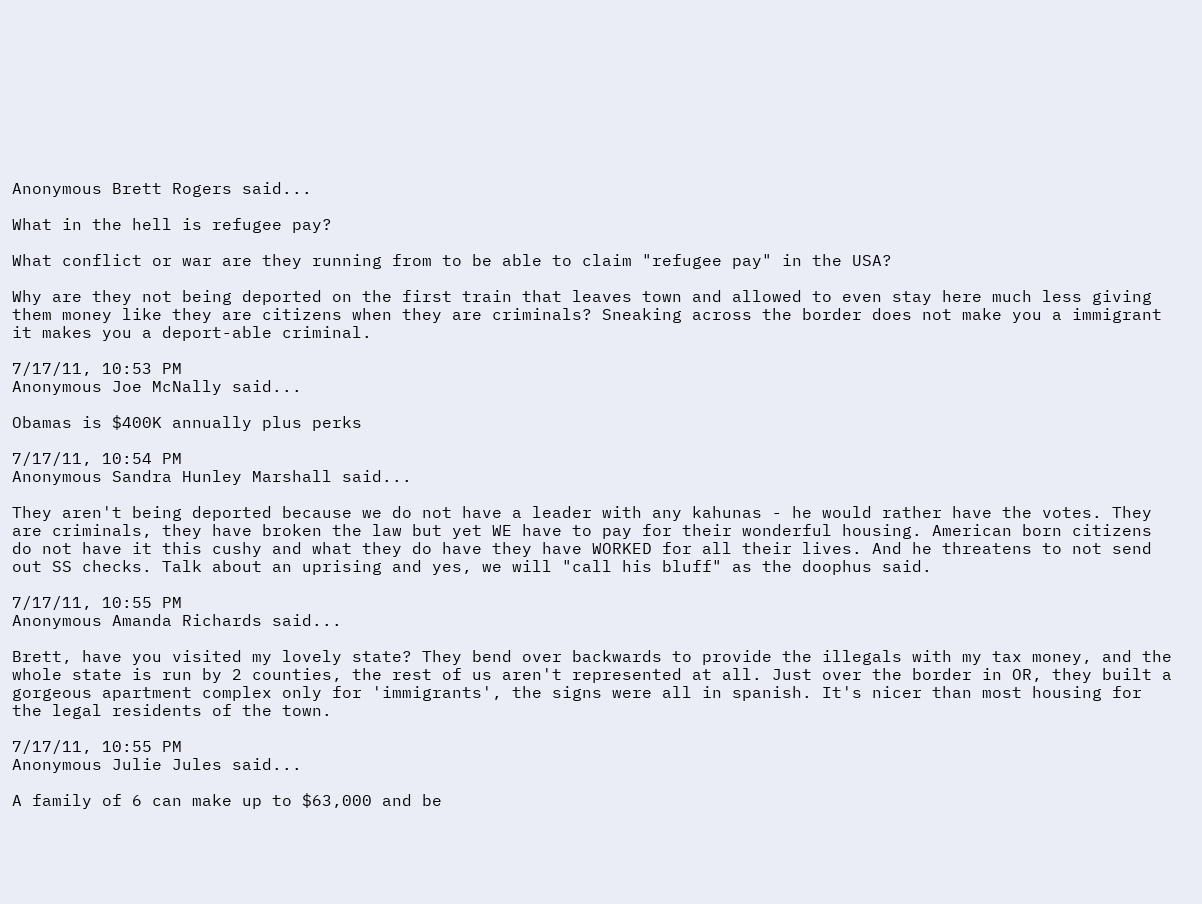Anonymous Brett Rogers said...

What in the hell is refugee pay?

What conflict or war are they running from to be able to claim "refugee pay" in the USA?

Why are they not being deported on the first train that leaves town and allowed to even stay here much less giving them money like they are citizens when they are criminals? Sneaking across the border does not make you a immigrant it makes you a deport-able criminal.

7/17/11, 10:53 PM
Anonymous Joe McNally said...

Obamas is $400K annually plus perks

7/17/11, 10:54 PM
Anonymous Sandra Hunley Marshall said...

They aren't being deported because we do not have a leader with any kahunas - he would rather have the votes. They are criminals, they have broken the law but yet WE have to pay for their wonderful housing. American born citizens do not have it this cushy and what they do have they have WORKED for all their lives. And he threatens to not send out SS checks. Talk about an uprising and yes, we will "call his bluff" as the doophus said.

7/17/11, 10:55 PM
Anonymous Amanda Richards said...

Brett, have you visited my lovely state? They bend over backwards to provide the illegals with my tax money, and the whole state is run by 2 counties, the rest of us aren't represented at all. Just over the border in OR, they built a gorgeous apartment complex only for 'immigrants', the signs were all in spanish. It's nicer than most housing for the legal residents of the town.

7/17/11, 10:55 PM
Anonymous Julie Jules said...

A family of 6 can make up to $63,000 and be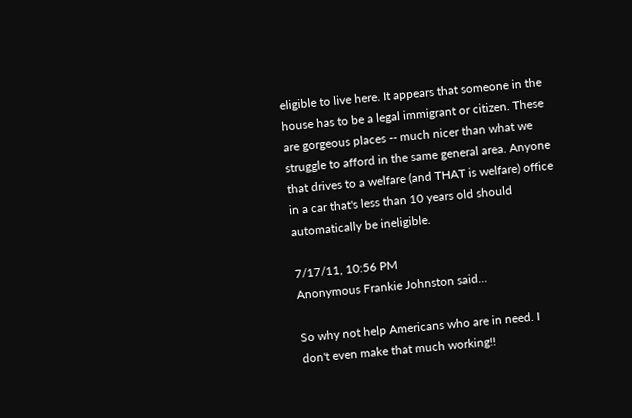eligible to live here. It appears that someone in the house has to be a legal immigrant or citizen. These are gorgeous places -- much nicer than what we struggle to afford in the same general area. Anyone that drives to a welfare (and THAT is welfare) office in a car that's less than 10 years old should automatically be ineligible.

7/17/11, 10:56 PM
Anonymous Frankie Johnston said...

So why not help Americans who are in need. I don't even make that much working!!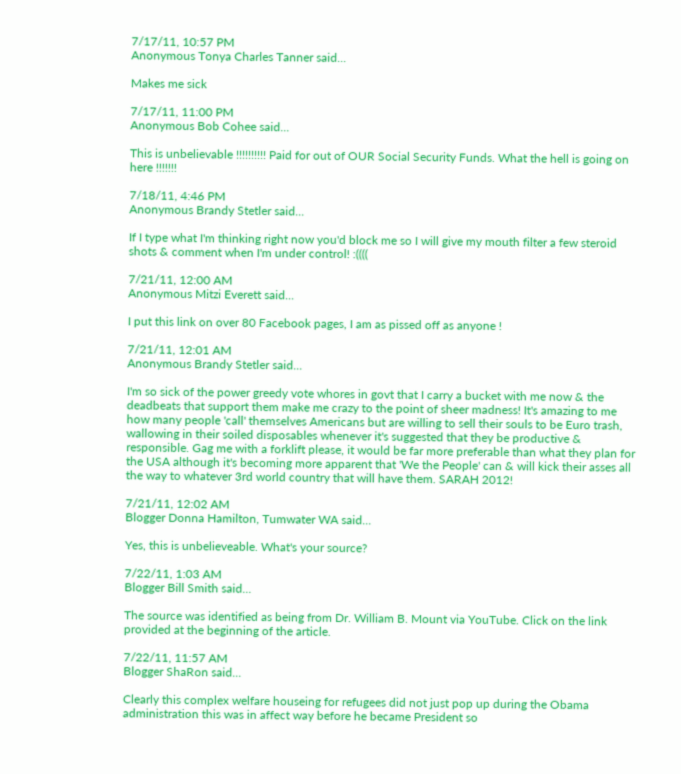7/17/11, 10:57 PM
Anonymous Tonya Charles Tanner said...

Makes me sick

7/17/11, 11:00 PM
Anonymous Bob Cohee said...

This is unbelievable !!!!!!!!!! Paid for out of OUR Social Security Funds. What the hell is going on here !!!!!!!

7/18/11, 4:46 PM
Anonymous Brandy Stetler said...

If I type what I'm thinking right now you'd block me so I will give my mouth filter a few steroid shots & comment when I'm under control! :((((

7/21/11, 12:00 AM
Anonymous Mitzi Everett said...

I put this link on over 80 Facebook pages, I am as pissed off as anyone !

7/21/11, 12:01 AM
Anonymous Brandy Stetler said...

I'm so sick of the power greedy vote whores in govt that I carry a bucket with me now & the deadbeats that support them make me crazy to the point of sheer madness! It's amazing to me how many people 'call' themselves Americans but are willing to sell their souls to be Euro trash, wallowing in their soiled disposables whenever it's suggested that they be productive & responsible. Gag me with a forklift please, it would be far more preferable than what they plan for the USA although it's becoming more apparent that 'We the People' can & will kick their asses all the way to whatever 3rd world country that will have them. SARAH 2012!

7/21/11, 12:02 AM
Blogger Donna Hamilton, Tumwater WA said...

Yes, this is unbelieveable. What's your source?

7/22/11, 1:03 AM
Blogger Bill Smith said...

The source was identified as being from Dr. William B. Mount via YouTube. Click on the link provided at the beginning of the article.

7/22/11, 11:57 AM
Blogger ShaRon said...

Clearly this complex welfare houseing for refugees did not just pop up during the Obama administration this was in affect way before he became President so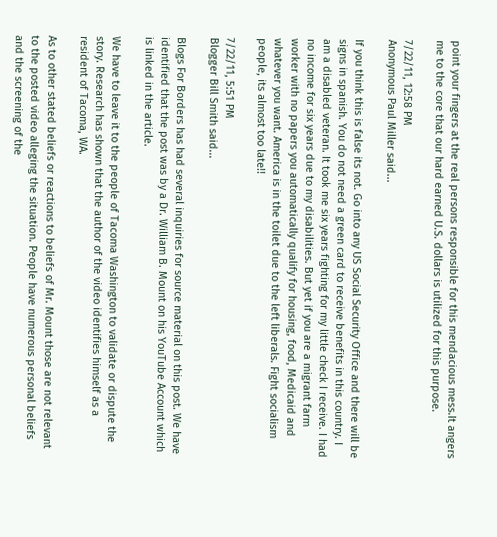point your fingers at the real persons responsible for this mendacious mess.It angers me to the core that our hard earned U.S. dollars is utilized for this purpose.

7/22/11, 12:58 PM
Anonymous Paul Miller said...

If you think this is false its not. Go into any US Social Security Office and there will be signs in spanish. You do not need a green card to receive benefits in this country. I am a disabled veteran. It took me six years fighting for my little check I receive. I had no income for six years due to my disabilities. But yet if you are a migrant farm worker with no papers you automatically qualify for housing, food, Medicaid and whatever you want. America is in the toilet due to the left liberals. Fight socialism people, its almost too late!!

7/22/11, 5:51 PM
Blogger Bill Smith said...

Blogs For Borders has had several inquiries for source material on this post. We have identified that the post was by a Dr. William B. Mount on his YouTube Account which is linked in the article.

We have to leave it to the people of Tacoma Washington to validate or dispute the story. Research has shown that the author of the video identifies himself as a resident of Tacoma, WA.

As to other stated beliefs or reactions to beliefs of Mr. Mount those are not relevant to the posted video alleging the situation. People have numerous personal beliefs and the screening of the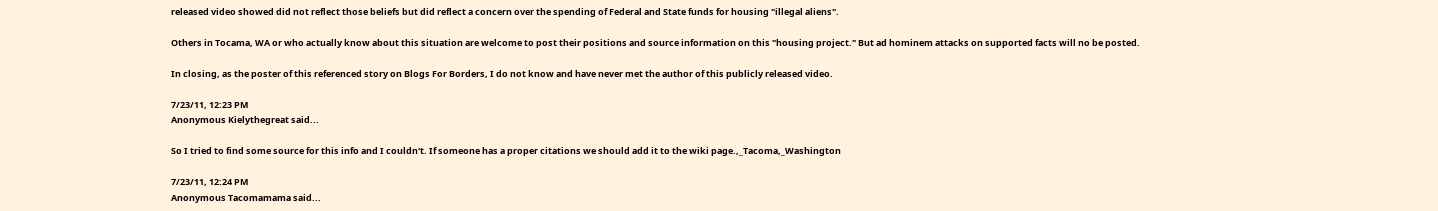released video showed did not reflect those beliefs but did reflect a concern over the spending of Federal and State funds for housing "illegal aliens".

Others in Tocama, WA or who actually know about this situation are welcome to post their positions and source information on this "housing project." But ad hominem attacks on supported facts will no be posted.

In closing, as the poster of this referenced story on Blogs For Borders, I do not know and have never met the author of this publicly released video.

7/23/11, 12:23 PM
Anonymous Kielythegreat said...

So I tried to find some source for this info and I couldn't. If someone has a proper citations we should add it to the wiki page.,_Tacoma,_Washington

7/23/11, 12:24 PM
Anonymous Tacomamama said...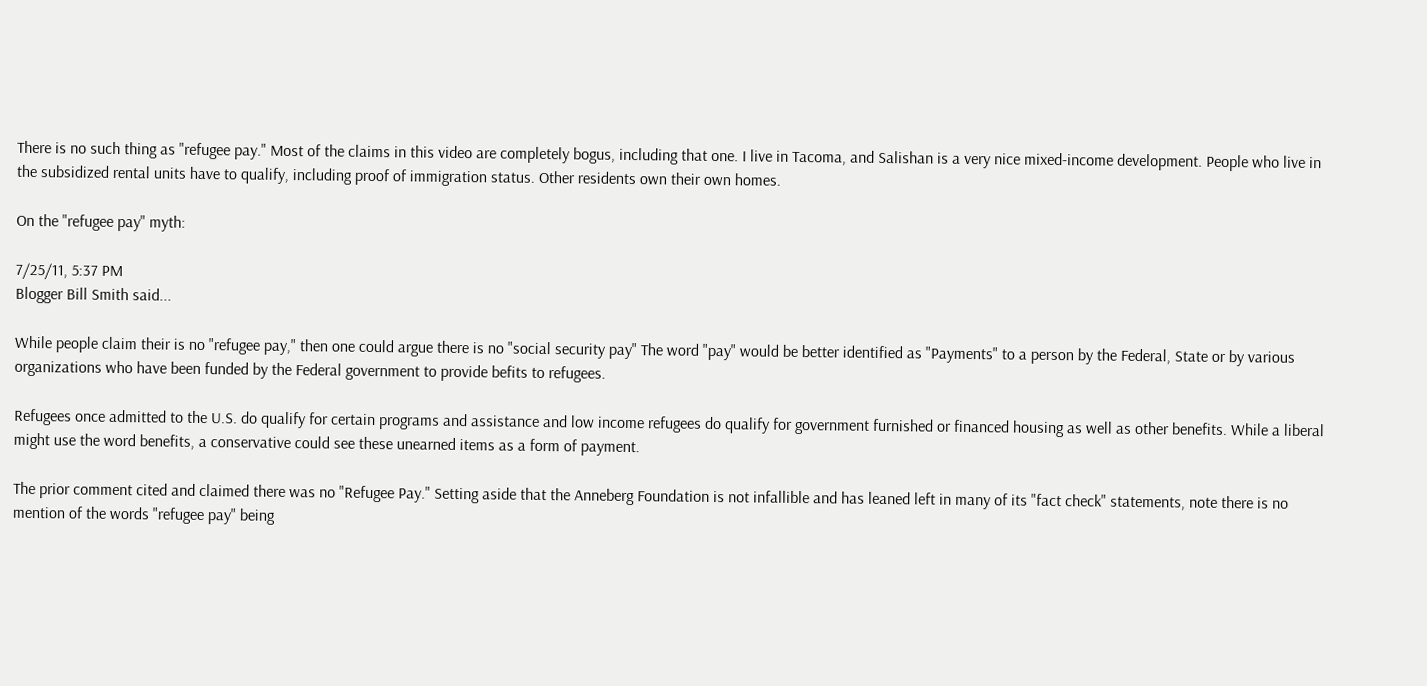There is no such thing as "refugee pay." Most of the claims in this video are completely bogus, including that one. I live in Tacoma, and Salishan is a very nice mixed-income development. People who live in the subsidized rental units have to qualify, including proof of immigration status. Other residents own their own homes.

On the "refugee pay" myth:

7/25/11, 5:37 PM
Blogger Bill Smith said...

While people claim their is no "refugee pay," then one could argue there is no "social security pay" The word "pay" would be better identified as "Payments" to a person by the Federal, State or by various organizations who have been funded by the Federal government to provide befits to refugees.

Refugees once admitted to the U.S. do qualify for certain programs and assistance and low income refugees do qualify for government furnished or financed housing as well as other benefits. While a liberal might use the word benefits, a conservative could see these unearned items as a form of payment.

The prior comment cited and claimed there was no "Refugee Pay." Setting aside that the Anneberg Foundation is not infallible and has leaned left in many of its "fact check" statements, note there is no mention of the words "refugee pay" being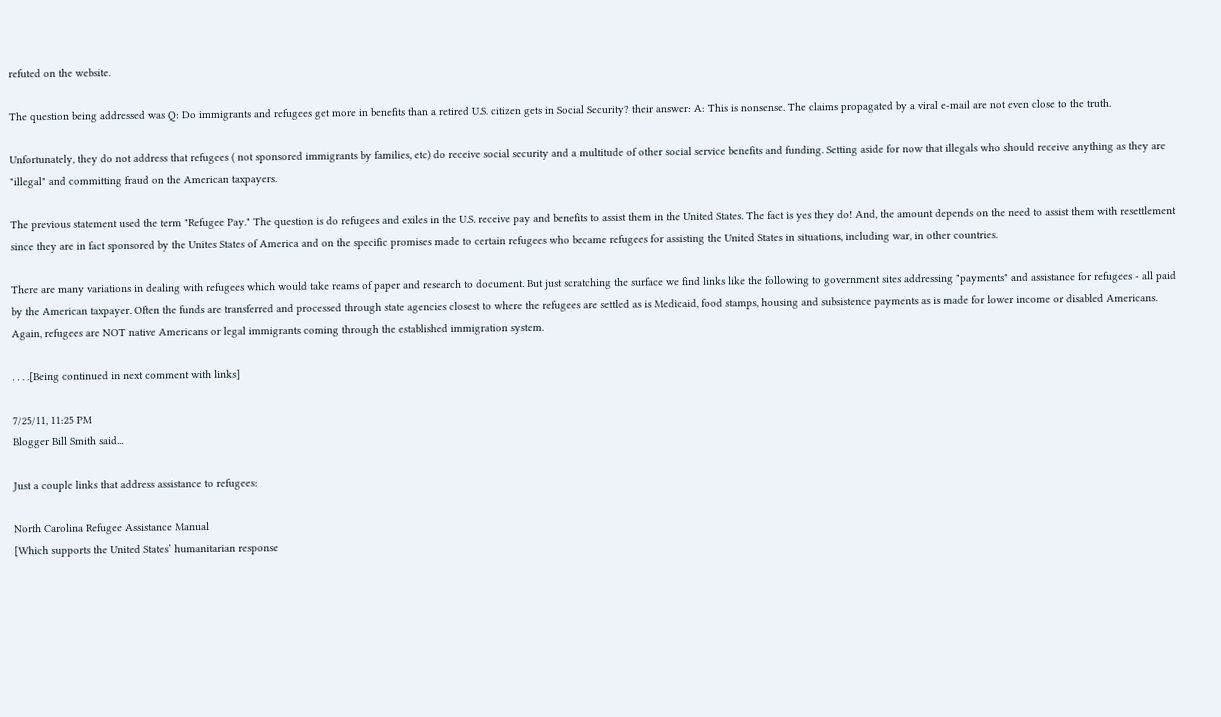refuted on the website.

The question being addressed was Q: Do immigrants and refugees get more in benefits than a retired U.S. citizen gets in Social Security? their answer: A: This is nonsense. The claims propagated by a viral e-mail are not even close to the truth.

Unfortunately, they do not address that refugees ( not sponsored immigrants by families, etc) do receive social security and a multitude of other social service benefits and funding. Setting aside for now that illegals who should receive anything as they are "illegal" and committing fraud on the American taxpayers.

The previous statement used the term "Refugee Pay." The question is do refugees and exiles in the U.S. receive pay and benefits to assist them in the United States. The fact is yes they do! And, the amount depends on the need to assist them with resettlement since they are in fact sponsored by the Unites States of America and on the specific promises made to certain refugees who became refugees for assisting the United States in situations, including war, in other countries.

There are many variations in dealing with refugees which would take reams of paper and research to document. But just scratching the surface we find links like the following to government sites addressing "payments" and assistance for refugees - all paid by the American taxpayer. Often the funds are transferred and processed through state agencies closest to where the refugees are settled as is Medicaid, food stamps, housing and subsistence payments as is made for lower income or disabled Americans. Again, refugees are NOT native Americans or legal immigrants coming through the established immigration system.

. . . .[Being continued in next comment with links]

7/25/11, 11:25 PM
Blogger Bill Smith said...

Just a couple links that address assistance to refugees:

North Carolina Refugee Assistance Manual
[Which supports the United States’ humanitarian response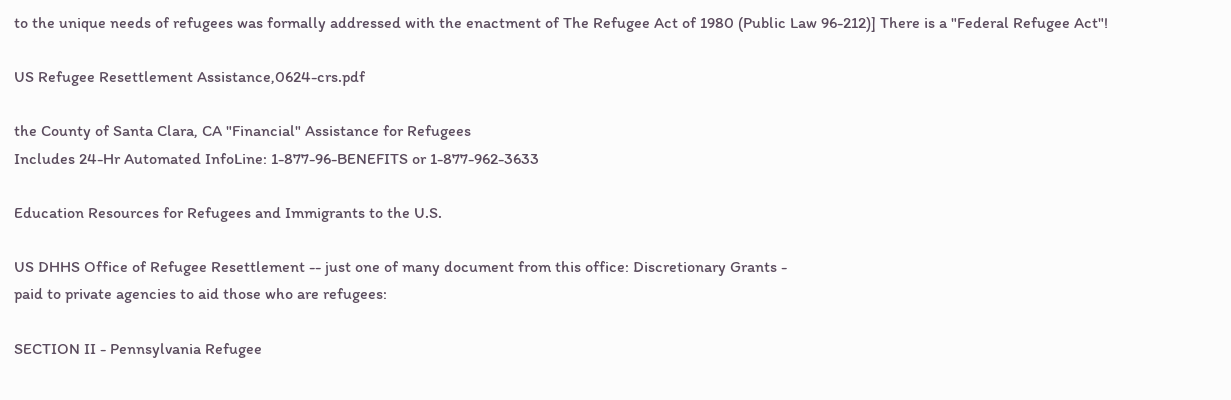to the unique needs of refugees was formally addressed with the enactment of The Refugee Act of 1980 (Public Law 96-212)] There is a "Federal Refugee Act"!

US Refugee Resettlement Assistance,0624-crs.pdf

the County of Santa Clara, CA "Financial" Assistance for Refugees
Includes 24-Hr Automated InfoLine: 1-877-96-BENEFITS or 1-877-962-3633

Education Resources for Refugees and Immigrants to the U.S.

US DHHS Office of Refugee Resettlement -- just one of many document from this office: Discretionary Grants -
paid to private agencies to aid those who are refugees:

SECTION II - Pennsylvania Refugee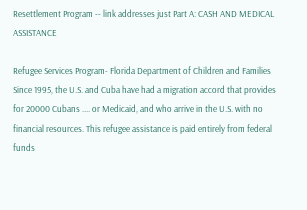Resettlement Program -- link addresses just Part A: CASH AND MEDICAL ASSISTANCE

Refugee Services Program- Florida Department of Children and Families Since 1995, the U.S. and Cuba have had a migration accord that provides for 20000 Cubans .... or Medicaid, and who arrive in the U.S. with no financial resources. This refugee assistance is paid entirely from federal funds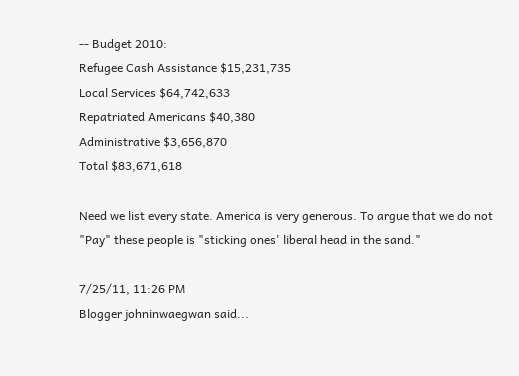-- Budget 2010:
Refugee Cash Assistance $15,231,735
Local Services $64,742,633
Repatriated Americans $40,380
Administrative $3,656,870
Total $83,671,618

Need we list every state. America is very generous. To argue that we do not "Pay" these people is "sticking ones' liberal head in the sand."

7/25/11, 11:26 PM
Blogger johninwaegwan said...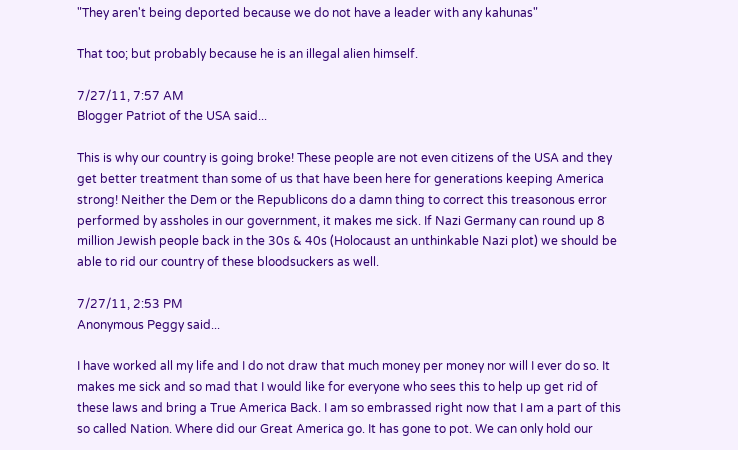"They aren't being deported because we do not have a leader with any kahunas"

That too; but probably because he is an illegal alien himself.

7/27/11, 7:57 AM
Blogger Patriot of the USA said...

This is why our country is going broke! These people are not even citizens of the USA and they get better treatment than some of us that have been here for generations keeping America strong! Neither the Dem or the Republicons do a damn thing to correct this treasonous error performed by assholes in our government, it makes me sick. If Nazi Germany can round up 8 million Jewish people back in the 30s & 40s (Holocaust an unthinkable Nazi plot) we should be able to rid our country of these bloodsuckers as well.

7/27/11, 2:53 PM
Anonymous Peggy said...

I have worked all my life and I do not draw that much money per money nor will I ever do so. It makes me sick and so mad that I would like for everyone who sees this to help up get rid of these laws and bring a True America Back. I am so embrassed right now that I am a part of this so called Nation. Where did our Great America go. It has gone to pot. We can only hold our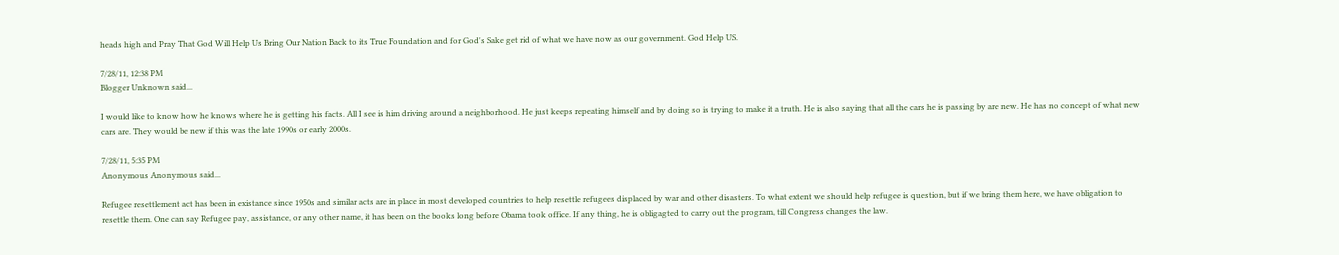heads high and Pray That God Will Help Us Bring Our Nation Back to its True Foundation and for God's Sake get rid of what we have now as our government. God Help US.

7/28/11, 12:38 PM
Blogger Unknown said...

I would like to know how he knows where he is getting his facts. All I see is him driving around a neighborhood. He just keeps repeating himself and by doing so is trying to make it a truth. He is also saying that all the cars he is passing by are new. He has no concept of what new cars are. They would be new if this was the late 1990s or early 2000s.

7/28/11, 5:35 PM
Anonymous Anonymous said...

Refugee resettlement act has been in existance since 1950s and similar acts are in place in most developed countries to help resettle refugees displaced by war and other disasters. To what extent we should help refugee is question, but if we bring them here, we have obligation to resettle them. One can say Refugee pay, assistance, or any other name, it has been on the books long before Obama took office. If any thing, he is obligagted to carry out the program, till Congress changes the law.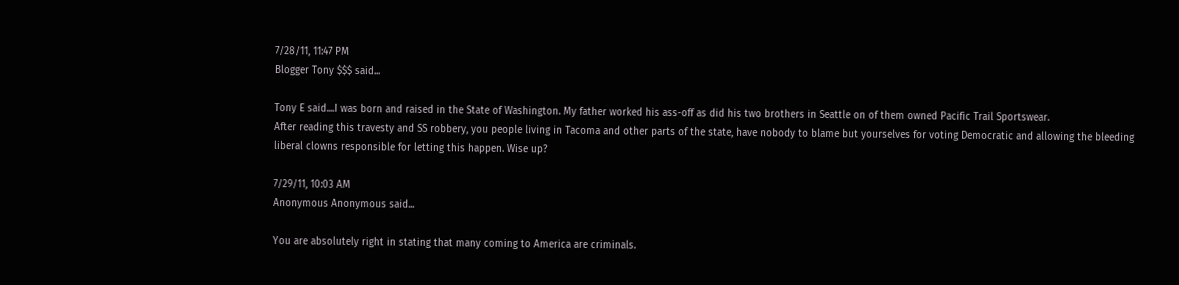7/28/11, 11:47 PM
Blogger Tony $$$ said...

Tony E said....I was born and raised in the State of Washington. My father worked his ass-off as did his two brothers in Seattle on of them owned Pacific Trail Sportswear.
After reading this travesty and SS robbery, you people living in Tacoma and other parts of the state, have nobody to blame but yourselves for voting Democratic and allowing the bleeding liberal clowns responsible for letting this happen. Wise up?

7/29/11, 10:03 AM
Anonymous Anonymous said...

You are absolutely right in stating that many coming to America are criminals.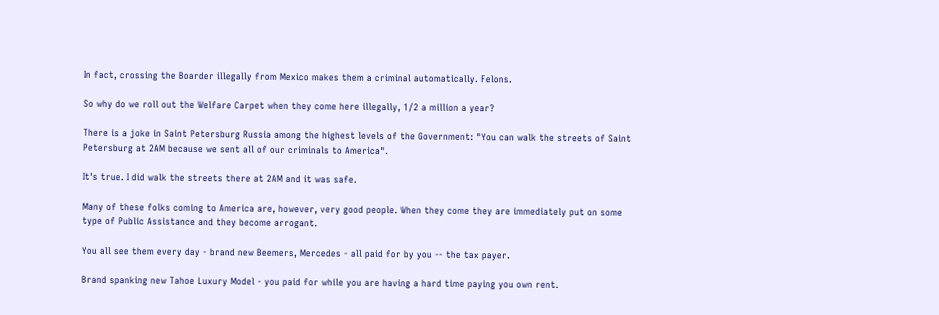In fact, crossing the Boarder illegally from Mexico makes them a criminal automatically. Felons.

So why do we roll out the Welfare Carpet when they come here illegally, 1/2 a million a year?

There is a joke in Saint Petersburg Russia among the highest levels of the Government: "You can walk the streets of Saint Petersburg at 2AM because we sent all of our criminals to America".

It's true. I did walk the streets there at 2AM and it was safe.

Many of these folks coming to America are, however, very good people. When they come they are immediately put on some type of Public Assistance and they become arrogant.

You all see them every day - brand new Beemers, Mercedes - all paid for by you -- the tax payer.

Brand spanking new Tahoe Luxury Model - you paid for while you are having a hard time paying you own rent.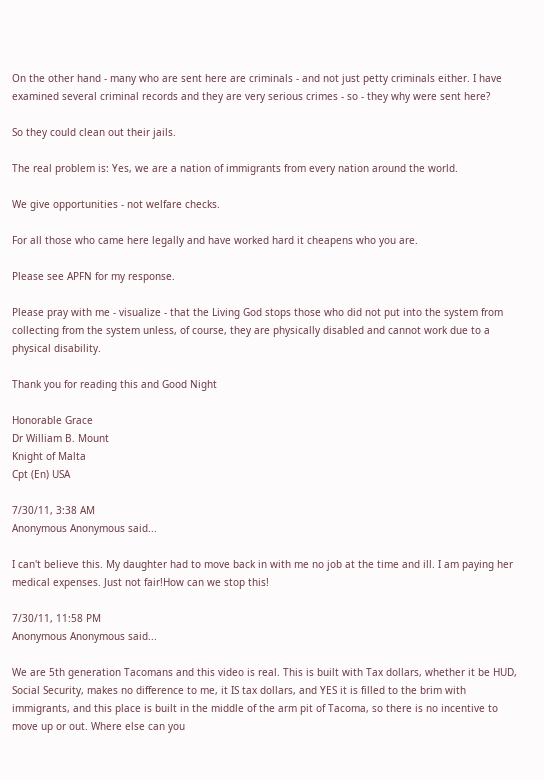On the other hand - many who are sent here are criminals - and not just petty criminals either. I have examined several criminal records and they are very serious crimes - so - they why were sent here?

So they could clean out their jails.

The real problem is: Yes, we are a nation of immigrants from every nation around the world.

We give opportunities - not welfare checks.

For all those who came here legally and have worked hard it cheapens who you are.

Please see APFN for my response.

Please pray with me - visualize - that the Living God stops those who did not put into the system from collecting from the system unless, of course, they are physically disabled and cannot work due to a physical disability.

Thank you for reading this and Good Night

Honorable Grace
Dr William B. Mount
Knight of Malta
Cpt (En) USA

7/30/11, 3:38 AM
Anonymous Anonymous said...

I can't believe this. My daughter had to move back in with me no job at the time and ill. I am paying her medical expenses. Just not fair!How can we stop this!

7/30/11, 11:58 PM
Anonymous Anonymous said...

We are 5th generation Tacomans and this video is real. This is built with Tax dollars, whether it be HUD,
Social Security, makes no difference to me, it IS tax dollars, and YES it is filled to the brim with immigrants, and this place is built in the middle of the arm pit of Tacoma, so there is no incentive to move up or out. Where else can you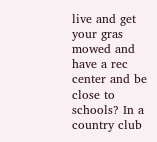live and get your gras mowed and have a rec center and be close to schools? In a country club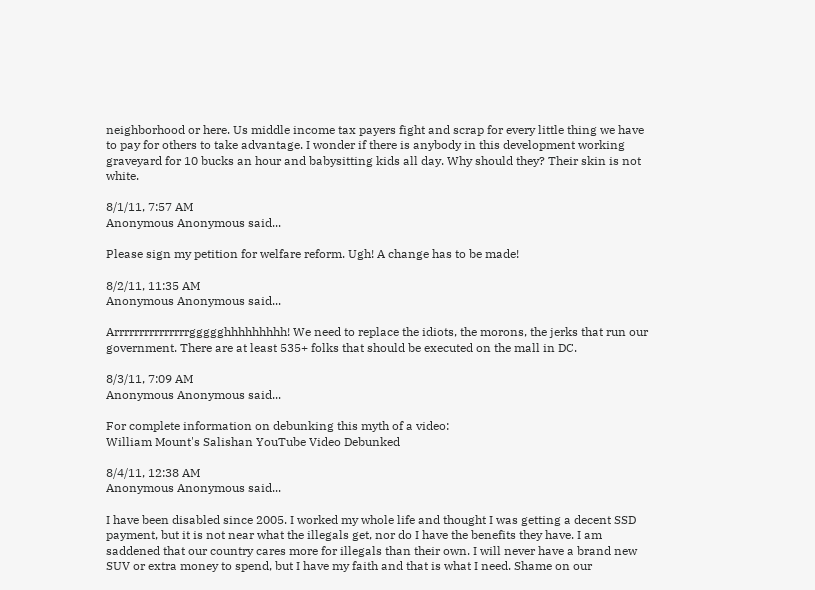neighborhood or here. Us middle income tax payers fight and scrap for every little thing we have to pay for others to take advantage. I wonder if there is anybody in this development working graveyard for 10 bucks an hour and babysitting kids all day. Why should they? Their skin is not white.

8/1/11, 7:57 AM
Anonymous Anonymous said...

Please sign my petition for welfare reform. Ugh! A change has to be made!

8/2/11, 11:35 AM
Anonymous Anonymous said...

Arrrrrrrrrrrrrrrggggghhhhhhhhh! We need to replace the idiots, the morons, the jerks that run our government. There are at least 535+ folks that should be executed on the mall in DC.

8/3/11, 7:09 AM
Anonymous Anonymous said...

For complete information on debunking this myth of a video:
William Mount's Salishan YouTube Video Debunked

8/4/11, 12:38 AM
Anonymous Anonymous said...

I have been disabled since 2005. I worked my whole life and thought I was getting a decent SSD payment, but it is not near what the illegals get, nor do I have the benefits they have. I am saddened that our country cares more for illegals than their own. I will never have a brand new SUV or extra money to spend, but I have my faith and that is what I need. Shame on our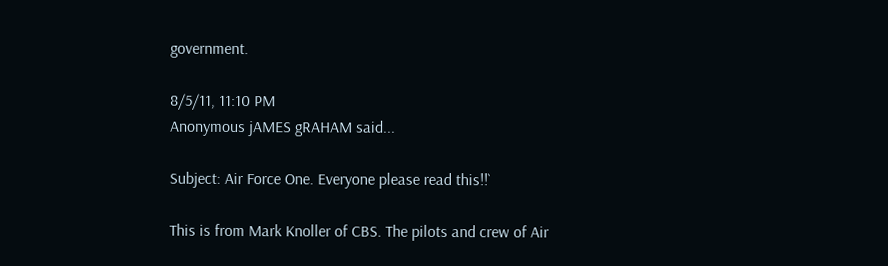government.

8/5/11, 11:10 PM
Anonymous jAMES gRAHAM said...

Subject: Air Force One. Everyone please read this!!`

This is from Mark Knoller of CBS. The pilots and crew of Air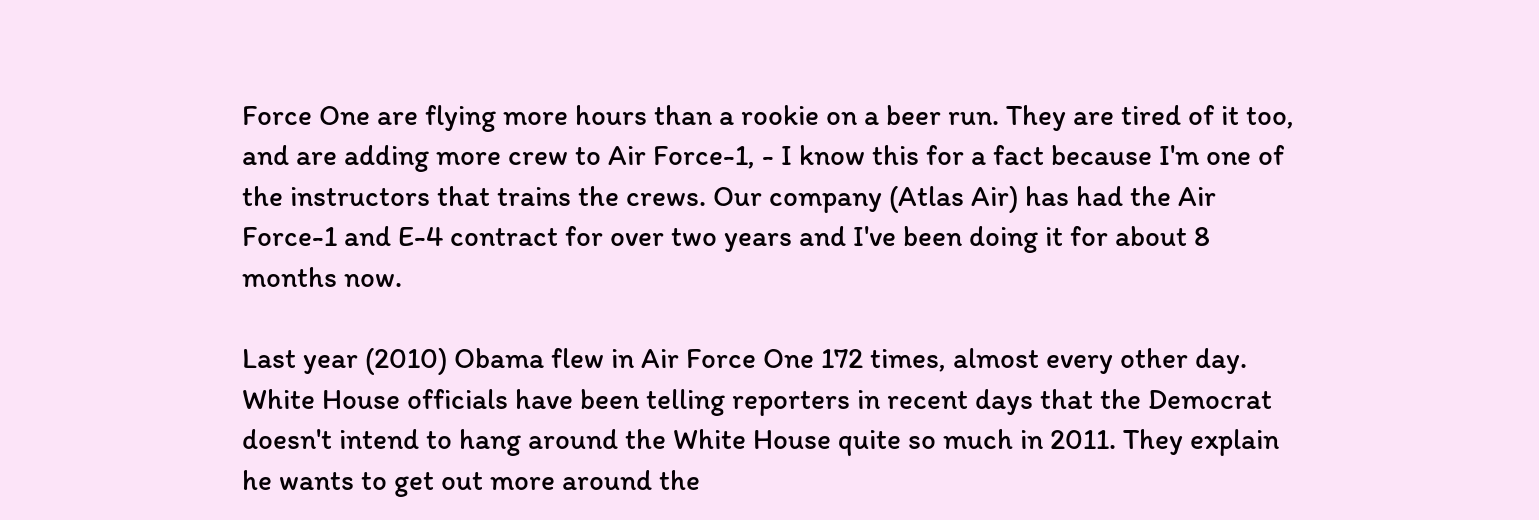Force One are flying more hours than a rookie on a beer run. They are tired of it too, and are adding more crew to Air Force-1, - I know this for a fact because I'm one of the instructors that trains the crews. Our company (Atlas Air) has had the Air Force-1 and E-4 contract for over two years and I've been doing it for about 8 months now.

Last year (2010) Obama flew in Air Force One 172 times, almost every other day. White House officials have been telling reporters in recent days that the Democrat doesn't intend to hang around the White House quite so much in 2011. They explain he wants to get out more around the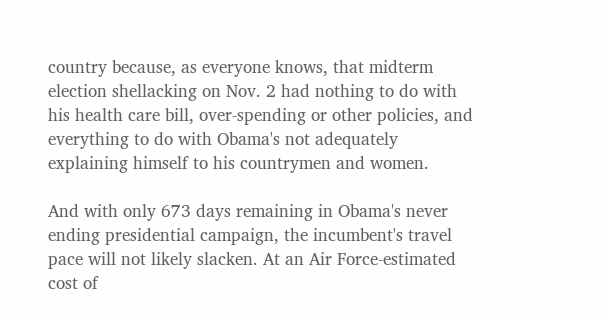country because, as everyone knows, that midterm election shellacking on Nov. 2 had nothing to do with his health care bill, over-spending or other policies, and everything to do with Obama's not adequately explaining himself to his countrymen and women.

And with only 673 days remaining in Obama's never ending presidential campaign, the incumbent's travel pace will not likely slacken. At an Air Force-estimated cost of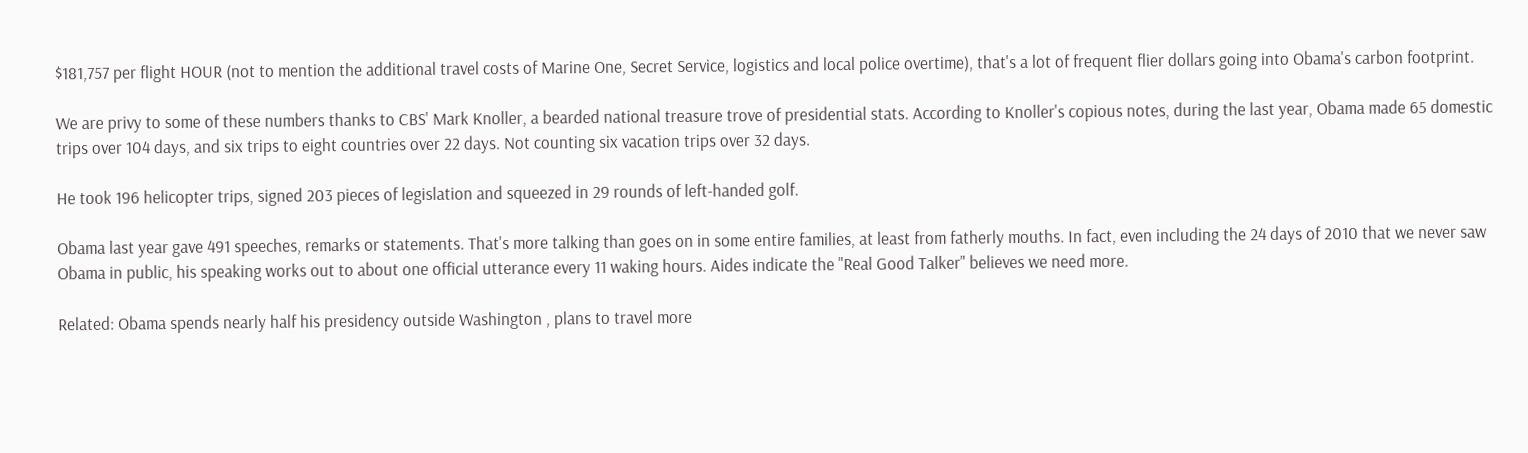$181,757 per flight HOUR (not to mention the additional travel costs of Marine One, Secret Service, logistics and local police overtime), that's a lot of frequent flier dollars going into Obama's carbon footprint.

We are privy to some of these numbers thanks to CBS' Mark Knoller, a bearded national treasure trove of presidential stats. According to Knoller's copious notes, during the last year, Obama made 65 domestic trips over 104 days, and six trips to eight countries over 22 days. Not counting six vacation trips over 32 days.

He took 196 helicopter trips, signed 203 pieces of legislation and squeezed in 29 rounds of left-handed golf.

Obama last year gave 491 speeches, remarks or statements. That's more talking than goes on in some entire families, at least from fatherly mouths. In fact, even including the 24 days of 2010 that we never saw Obama in public, his speaking works out to about one official utterance every 11 waking hours. Aides indicate the "Real Good Talker" believes we need more.

Related: Obama spends nearly half his presidency outside Washington , plans to travel more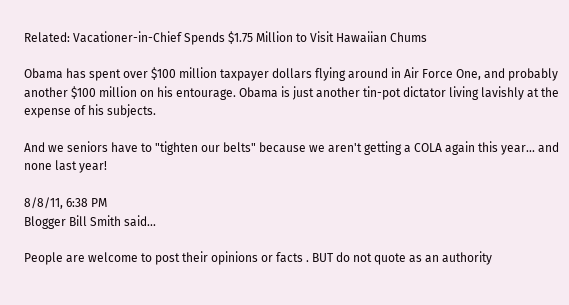Related: Vacationer-in-Chief Spends $1.75 Million to Visit Hawaiian Chums

Obama has spent over $100 million taxpayer dollars flying around in Air Force One, and probably another $100 million on his entourage. Obama is just another tin-pot dictator living lavishly at the expense of his subjects.

And we seniors have to "tighten our belts" because we aren't getting a COLA again this year... and none last year!

8/8/11, 6:38 PM
Blogger Bill Smith said...

People are welcome to post their opinions or facts . BUT do not quote as an authority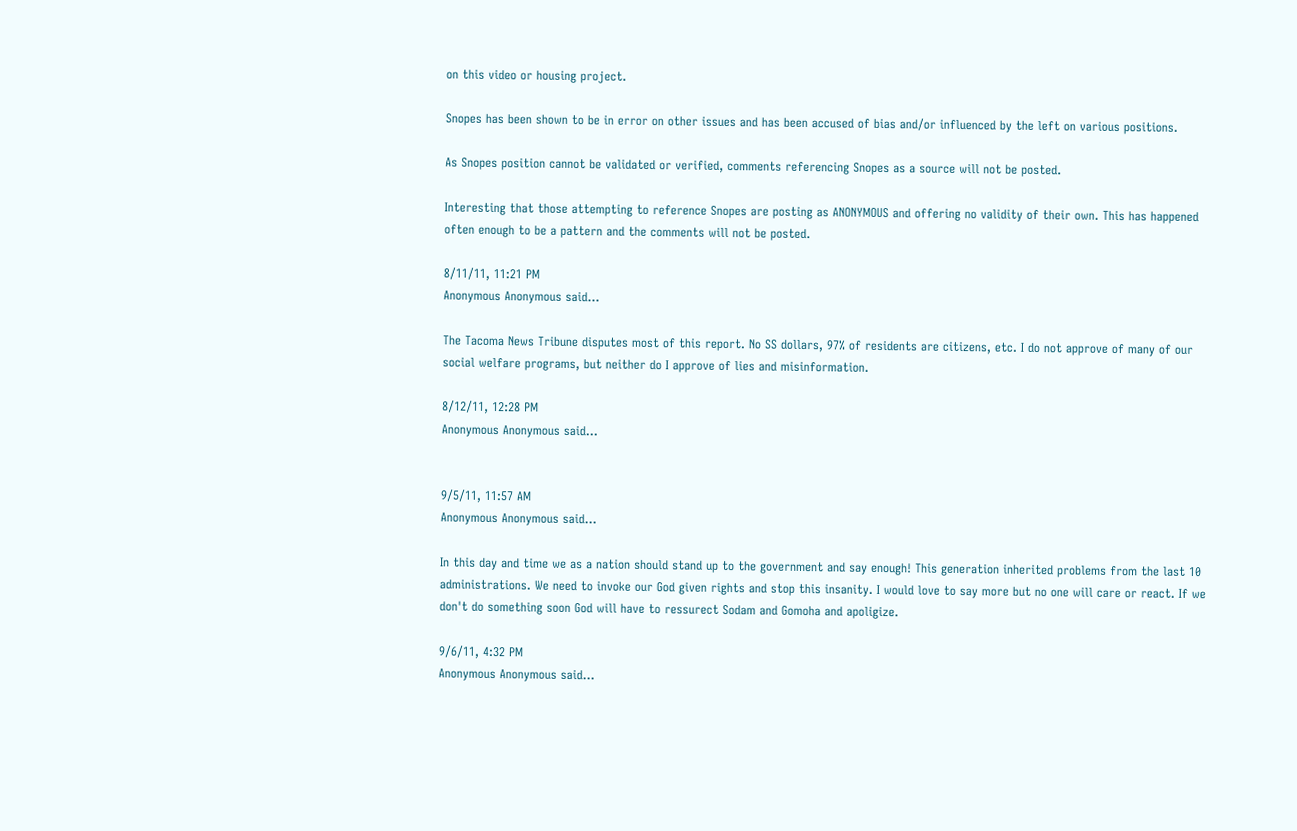on this video or housing project.

Snopes has been shown to be in error on other issues and has been accused of bias and/or influenced by the left on various positions.

As Snopes position cannot be validated or verified, comments referencing Snopes as a source will not be posted.

Interesting that those attempting to reference Snopes are posting as ANONYMOUS and offering no validity of their own. This has happened often enough to be a pattern and the comments will not be posted.

8/11/11, 11:21 PM
Anonymous Anonymous said...

The Tacoma News Tribune disputes most of this report. No SS dollars, 97% of residents are citizens, etc. I do not approve of many of our social welfare programs, but neither do I approve of lies and misinformation.

8/12/11, 12:28 PM
Anonymous Anonymous said...


9/5/11, 11:57 AM
Anonymous Anonymous said...

In this day and time we as a nation should stand up to the government and say enough! This generation inherited problems from the last 10 administrations. We need to invoke our God given rights and stop this insanity. I would love to say more but no one will care or react. If we don't do something soon God will have to ressurect Sodam and Gomoha and apoligize.

9/6/11, 4:32 PM
Anonymous Anonymous said...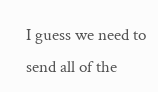I guess we need to send all of the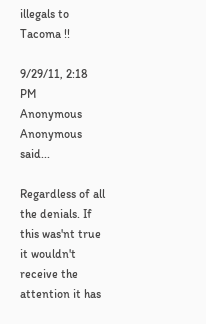illegals to Tacoma !!

9/29/11, 2:18 PM
Anonymous Anonymous said...

Regardless of all the denials. If this was'nt true it wouldn't receive the attention it has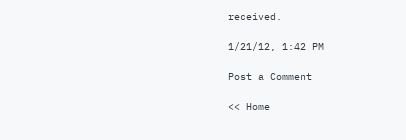received.

1/21/12, 1:42 PM

Post a Comment

<< Home